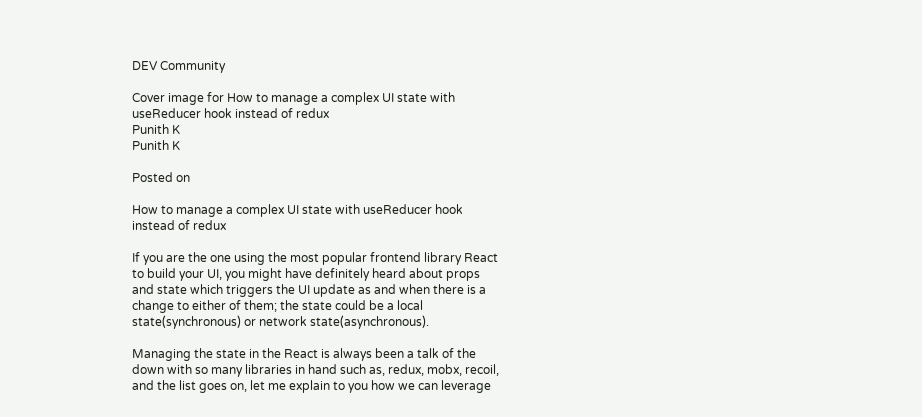DEV Community

Cover image for How to manage a complex UI state with useReducer hook instead of redux
Punith K
Punith K

Posted on

How to manage a complex UI state with useReducer hook instead of redux

If you are the one using the most popular frontend library React to build your UI, you might have definitely heard about props and state which triggers the UI update as and when there is a change to either of them; the state could be a local state(synchronous) or network state(asynchronous).

Managing the state in the React is always been a talk of the down with so many libraries in hand such as, redux, mobx, recoil, and the list goes on, let me explain to you how we can leverage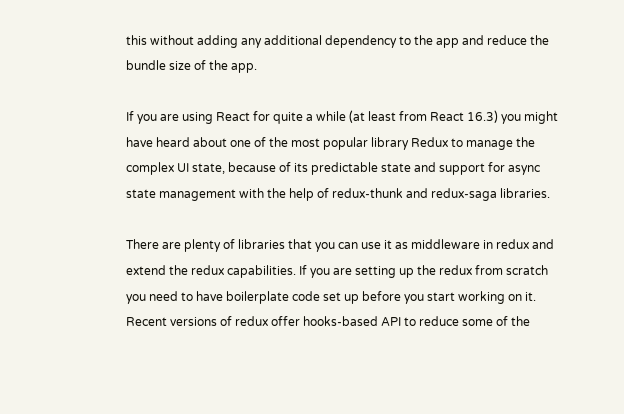this without adding any additional dependency to the app and reduce the bundle size of the app.

If you are using React for quite a while (at least from React 16.3) you might have heard about one of the most popular library Redux to manage the complex UI state, because of its predictable state and support for async state management with the help of redux-thunk and redux-saga libraries.

There are plenty of libraries that you can use it as middleware in redux and extend the redux capabilities. If you are setting up the redux from scratch you need to have boilerplate code set up before you start working on it. Recent versions of redux offer hooks-based API to reduce some of the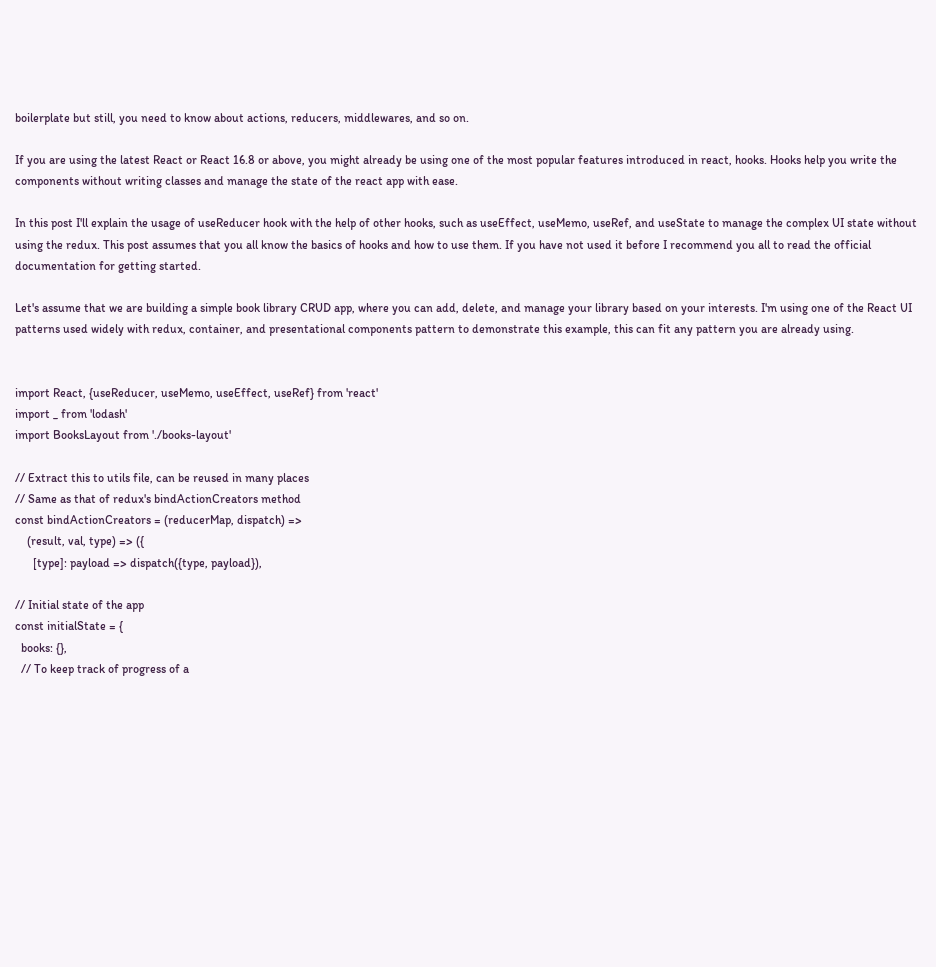boilerplate but still, you need to know about actions, reducers, middlewares, and so on.

If you are using the latest React or React 16.8 or above, you might already be using one of the most popular features introduced in react, hooks. Hooks help you write the components without writing classes and manage the state of the react app with ease.

In this post I'll explain the usage of useReducer hook with the help of other hooks, such as useEffect, useMemo, useRef, and useState to manage the complex UI state without using the redux. This post assumes that you all know the basics of hooks and how to use them. If you have not used it before I recommend you all to read the official documentation for getting started.

Let's assume that we are building a simple book library CRUD app, where you can add, delete, and manage your library based on your interests. I'm using one of the React UI patterns used widely with redux, container, and presentational components pattern to demonstrate this example, this can fit any pattern you are already using.


import React, {useReducer, useMemo, useEffect, useRef} from 'react'
import _ from 'lodash'
import BooksLayout from './books-layout'

// Extract this to utils file, can be reused in many places
// Same as that of redux's bindActionCreators method
const bindActionCreators = (reducerMap, dispatch) =>
    (result, val, type) => ({
      [type]: payload => dispatch({type, payload}),

// Initial state of the app
const initialState = {
  books: {},
  // To keep track of progress of a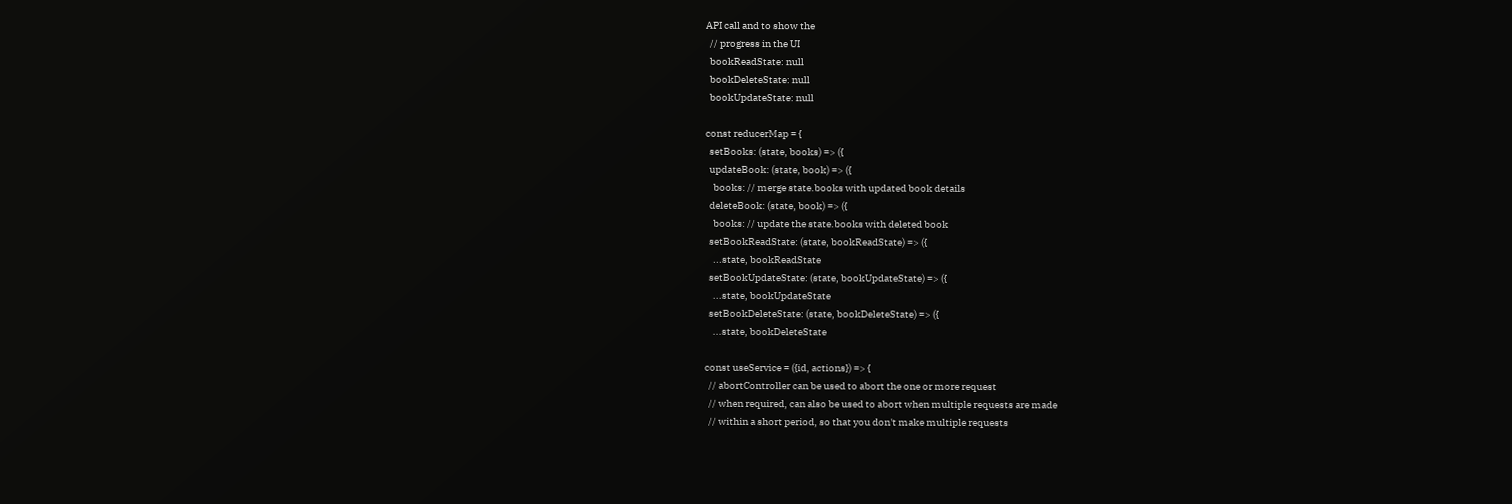API call and to show the
  // progress in the UI
  bookReadState: null
  bookDeleteState: null
  bookUpdateState: null

const reducerMap = {
  setBooks: (state, books) => ({
  updateBook: (state, book) => ({
    books: // merge state.books with updated book details
  deleteBook: (state, book) => ({
    books: // update the state.books with deleted book
  setBookReadState: (state, bookReadState) => ({
    ...state, bookReadState
  setBookUpdateState: (state, bookUpdateState) => ({
    ...state, bookUpdateState
  setBookDeleteState: (state, bookDeleteState) => ({
    ...state, bookDeleteState

const useService = ({id, actions}) => {
  // abortController can be used to abort the one or more request
  // when required, can also be used to abort when multiple requests are made
  // within a short period, so that you don't make multiple requests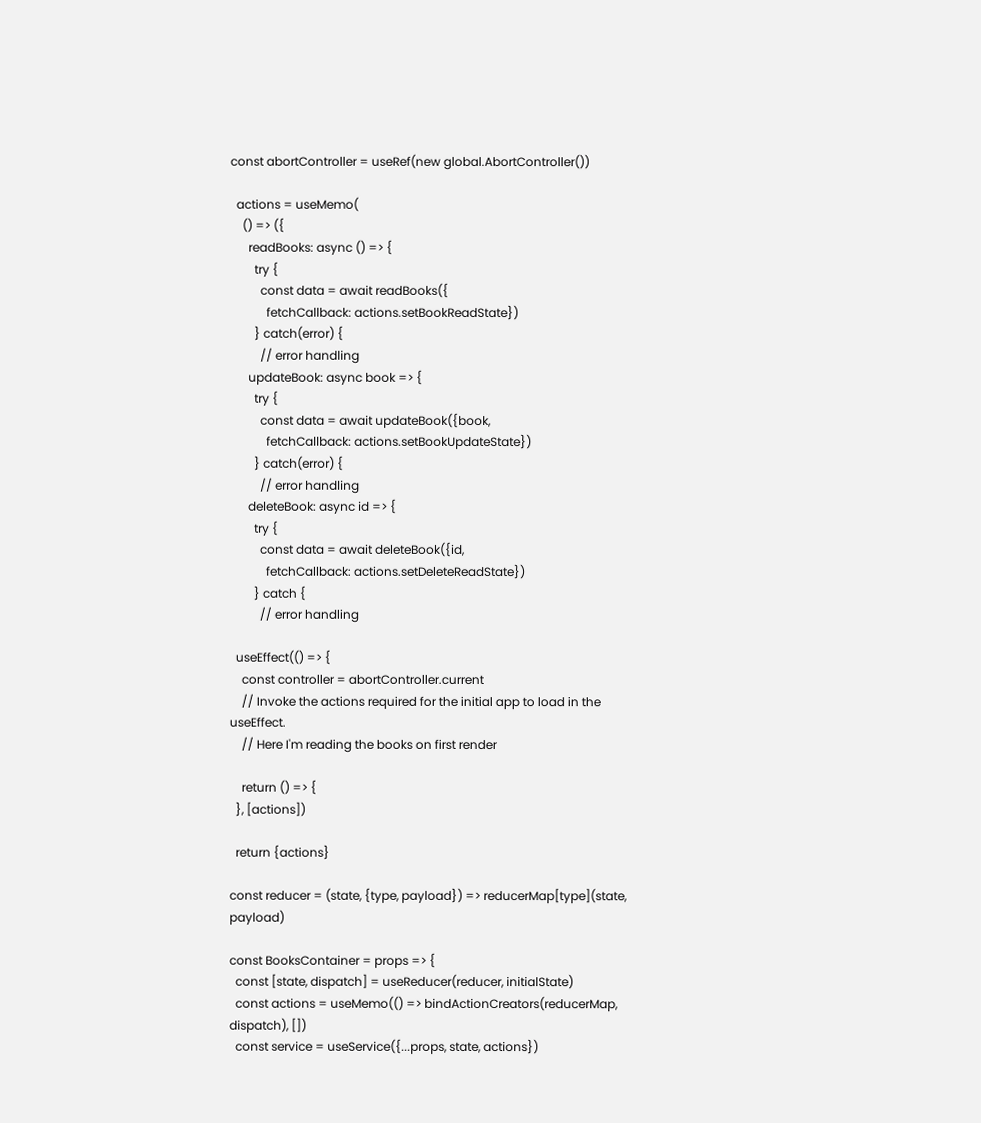const abortController = useRef(new global.AbortController())

  actions = useMemo(
    () => ({
      readBooks: async () => {
        try {
          const data = await readBooks({
            fetchCallback: actions.setBookReadState})
        } catch(error) {
          // error handling
      updateBook: async book => {
        try {
          const data = await updateBook({book,
            fetchCallback: actions.setBookUpdateState})
        } catch(error) {
          // error handling
      deleteBook: async id => {
        try {
          const data = await deleteBook({id,
            fetchCallback: actions.setDeleteReadState})
        } catch {
          // error handling

  useEffect(() => {
    const controller = abortController.current
    // Invoke the actions required for the initial app to load in the useEffect.
    // Here I'm reading the books on first render

    return () => {
  }, [actions])

  return {actions}

const reducer = (state, {type, payload}) => reducerMap[type](state, payload)

const BooksContainer = props => {
  const [state, dispatch] = useReducer(reducer, initialState)
  const actions = useMemo(() => bindActionCreators(reducerMap, dispatch), [])
  const service = useService({...props, state, actions})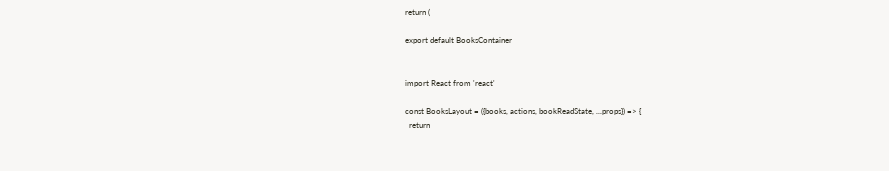return (

export default BooksContainer


import React from 'react'

const BooksLayout = ({books, actions, bookReadState, ...props}) => {
  return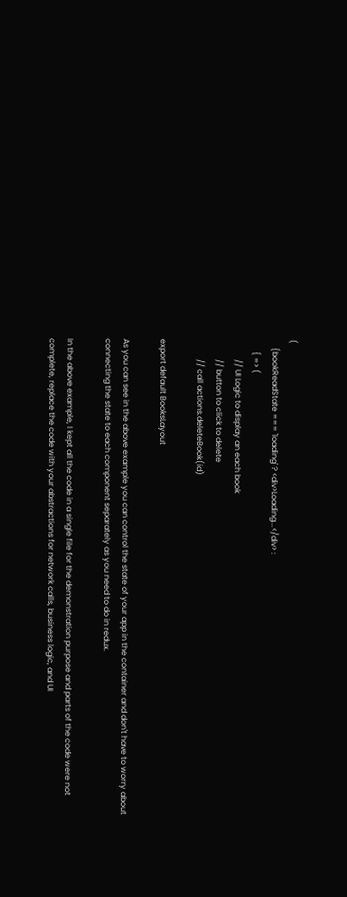(
    {bookReadState === 'loading' ? <div>Loading...</div> :
      { => (
          // UI Logic to display an each book
          // button to click to delete
          // call actions.deleteBook(id)

export default BooksLayout

As you can see in the above example you can control the state of your app in the container and don't have to worry about connecting the state to each component separately as you need to do in redux.

In the above example, I kept all the code in a single file for the demonstration purpose and parts of the code were not complete, replace the code with your abstractions for network calls, business logic, and UI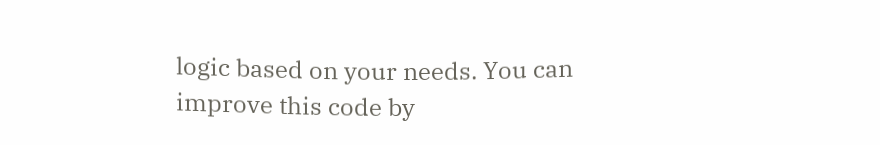logic based on your needs. You can improve this code by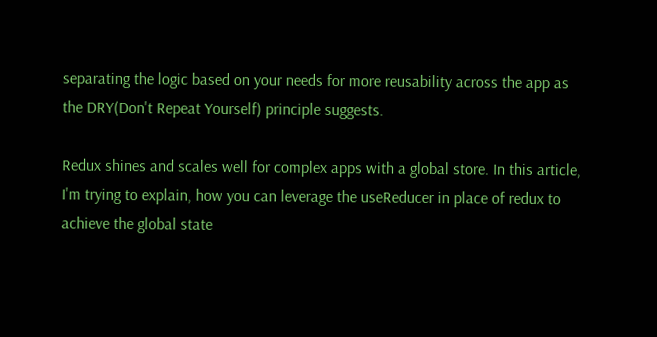separating the logic based on your needs for more reusability across the app as the DRY(Don't Repeat Yourself) principle suggests.

Redux shines and scales well for complex apps with a global store. In this article, I'm trying to explain, how you can leverage the useReducer in place of redux to achieve the global state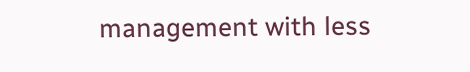management with less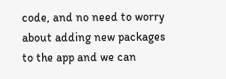code, and no need to worry about adding new packages to the app and we can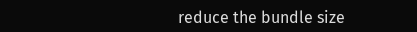reduce the bundle size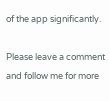of the app significantly.

Please leave a comment and follow me for more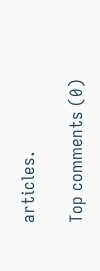articles.

Top comments (0)